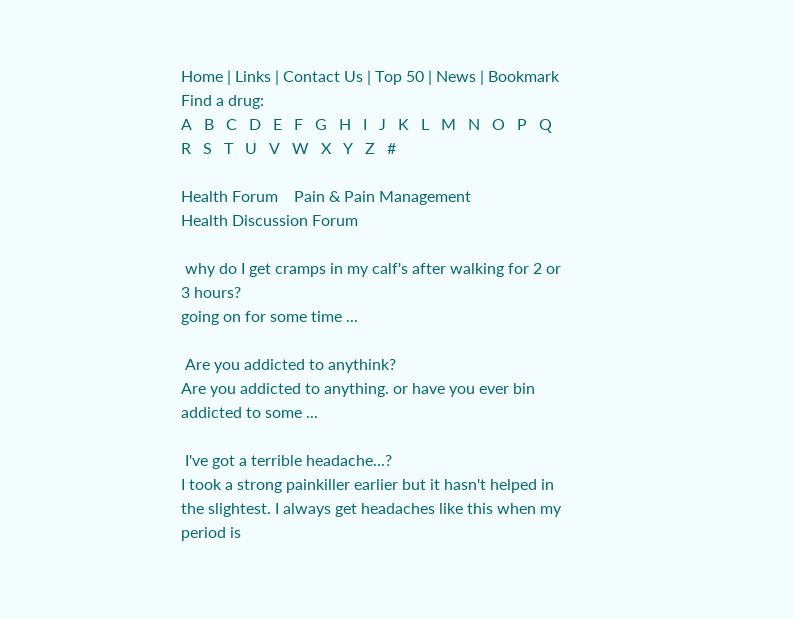Home | Links | Contact Us | Top 50 | News | Bookmark
Find a drug:
A   B   C   D   E   F   G   H   I   J   K   L   M   N   O   P   Q   R   S   T   U   V   W   X   Y   Z   #

Health Forum    Pain & Pain Management
Health Discussion Forum

 why do I get cramps in my calf's after walking for 2 or 3 hours?
going on for some time ...

 Are you addicted to anythink?
Are you addicted to anything. or have you ever bin addicted to some ...

 I've got a terrible headache...?
I took a strong painkiller earlier but it hasn't helped in the slightest. I always get headaches like this when my period is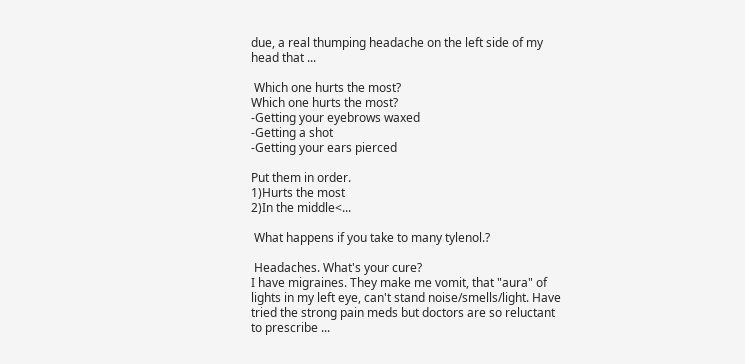due, a real thumping headache on the left side of my head that ...

 Which one hurts the most?
Which one hurts the most?
-Getting your eyebrows waxed
-Getting a shot
-Getting your ears pierced

Put them in order.
1)Hurts the most
2)In the middle<...

 What happens if you take to many tylenol.?

 Headaches. What's your cure?
I have migraines. They make me vomit, that "aura" of lights in my left eye, can't stand noise/smells/light. Have tried the strong pain meds but doctors are so reluctant to prescribe ...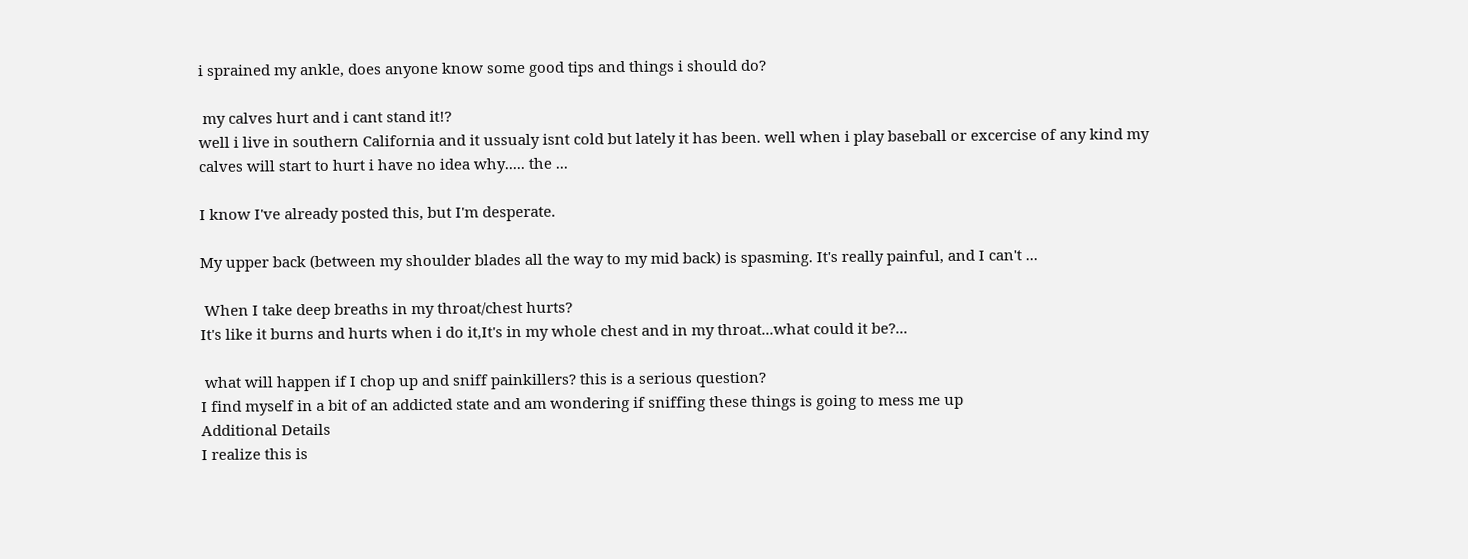i sprained my ankle, does anyone know some good tips and things i should do?

 my calves hurt and i cant stand it!?
well i live in southern California and it ussualy isnt cold but lately it has been. well when i play baseball or excercise of any kind my calves will start to hurt i have no idea why..... the ...

I know I've already posted this, but I'm desperate.

My upper back (between my shoulder blades all the way to my mid back) is spasming. It's really painful, and I can't ...

 When I take deep breaths in my throat/chest hurts?
It's like it burns and hurts when i do it,It's in my whole chest and in my throat...what could it be?...

 what will happen if I chop up and sniff painkillers? this is a serious question?
I find myself in a bit of an addicted state and am wondering if sniffing these things is going to mess me up
Additional Details
I realize this is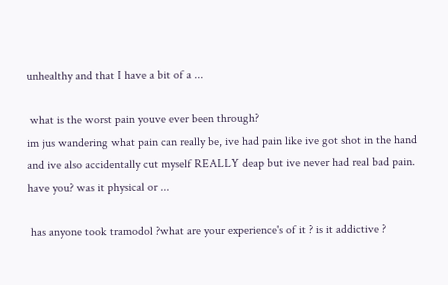unhealthy and that I have a bit of a ...

 what is the worst pain youve ever been through?
im jus wandering what pain can really be, ive had pain like ive got shot in the hand and ive also accidentally cut myself REALLY deap but ive never had real bad pain. have you? was it physical or ...

 has anyone took tramodol ?what are your experience's of it ? is it addictive ?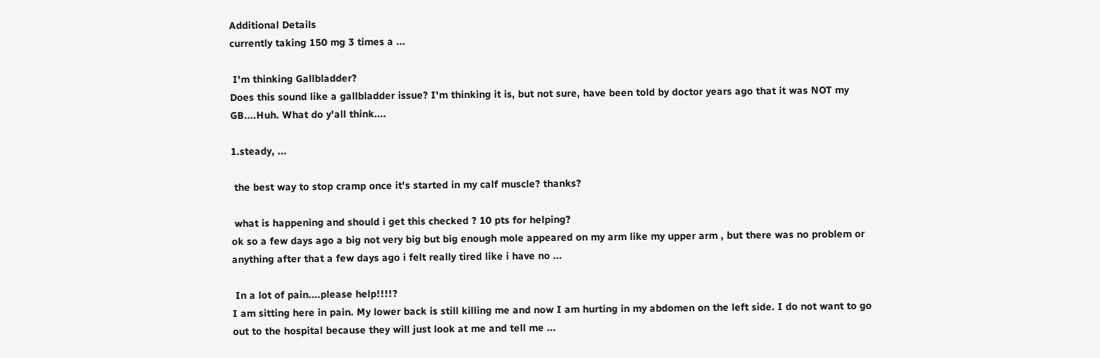Additional Details
currently taking 150 mg 3 times a ...

 I'm thinking Gallbladder?
Does this sound like a gallbladder issue? I'm thinking it is, but not sure, have been told by doctor years ago that it was NOT my GB....Huh. What do y'all think....

1.steady, ...

 the best way to stop cramp once it's started in my calf muscle? thanks?

 what is happening and should i get this checked ? 10 pts for helping?
ok so a few days ago a big not very big but big enough mole appeared on my arm like my upper arm , but there was no problem or anything after that a few days ago i felt really tired like i have no ...

 In a lot of pain....please help!!!!?
I am sitting here in pain. My lower back is still killing me and now I am hurting in my abdomen on the left side. I do not want to go out to the hospital because they will just look at me and tell me ...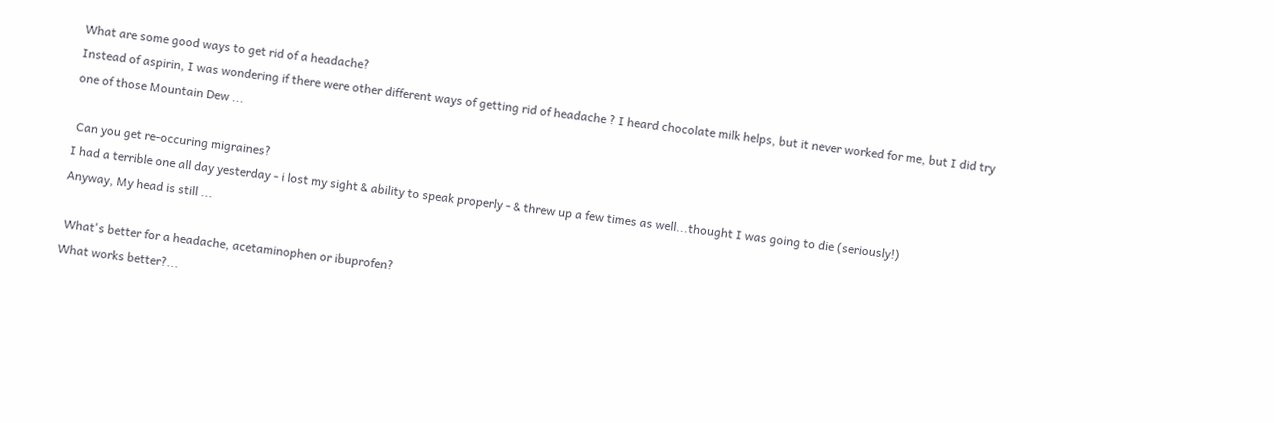What are some good ways to get rid of a headache?
Instead of aspirin, I was wondering if there were other different ways of getting rid of headache ? I heard chocolate milk helps, but it never worked for me, but I did try one of those Mountain Dew ...

 Can you get re-occuring migraines?
I had a terrible one all day yesterday - i lost my sight & ability to speak properly - & threw up a few times as well...thought I was going to die (seriously!)
Anyway, My head is still ...

 What's better for a headache, acetaminophen or ibuprofen?
What works better?...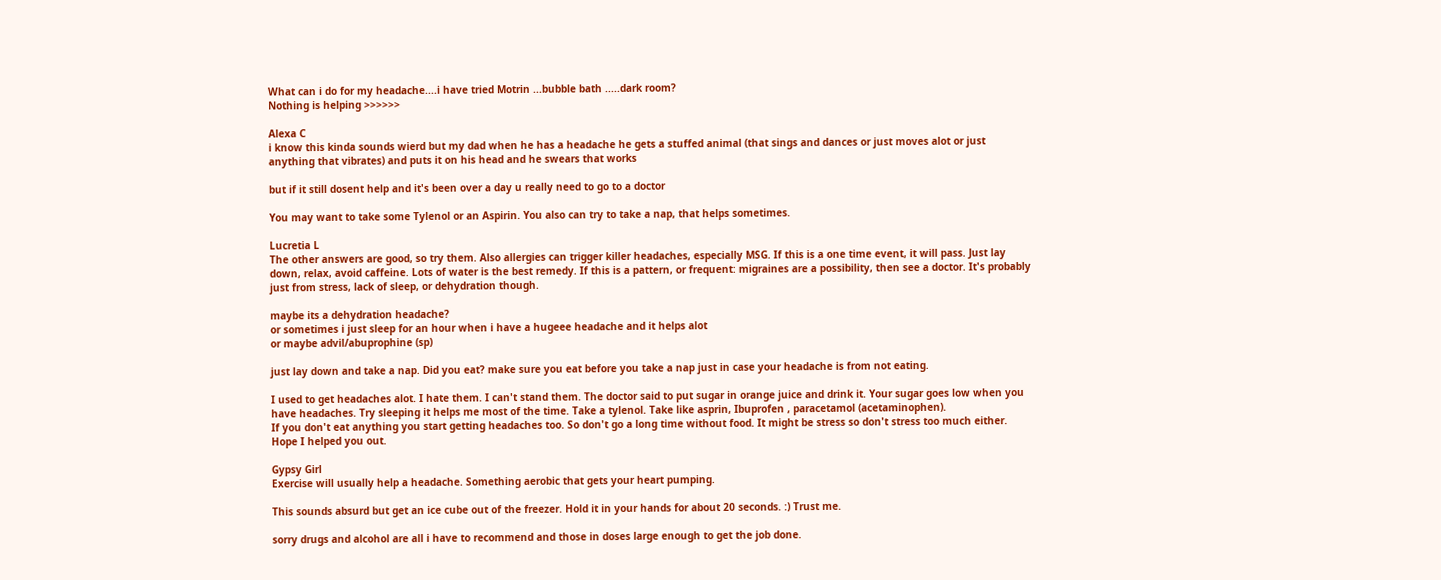What can i do for my headache....i have tried Motrin ...bubble bath .....dark room?
Nothing is helping >>>>>>

Alexa C
i know this kinda sounds wierd but my dad when he has a headache he gets a stuffed animal (that sings and dances or just moves alot or just anything that vibrates) and puts it on his head and he swears that works

but if it still dosent help and it's been over a day u really need to go to a doctor

You may want to take some Tylenol or an Aspirin. You also can try to take a nap, that helps sometimes.

Lucretia L
The other answers are good, so try them. Also allergies can trigger killer headaches, especially MSG. If this is a one time event, it will pass. Just lay down, relax, avoid caffeine. Lots of water is the best remedy. If this is a pattern, or frequent: migraines are a possibility, then see a doctor. It's probably just from stress, lack of sleep, or dehydration though.

maybe its a dehydration headache?
or sometimes i just sleep for an hour when i have a hugeee headache and it helps alot
or maybe advil/abuprophine (sp)

just lay down and take a nap. Did you eat? make sure you eat before you take a nap just in case your headache is from not eating.

I used to get headaches alot. I hate them. I can't stand them. The doctor said to put sugar in orange juice and drink it. Your sugar goes low when you have headaches. Try sleeping it helps me most of the time. Take a tylenol. Take like asprin, Ibuprofen , paracetamol (acetaminophen).
If you don't eat anything you start getting headaches too. So don't go a long time without food. It might be stress so don't stress too much either.
Hope I helped you out.

Gypsy Girl
Exercise will usually help a headache. Something aerobic that gets your heart pumping.

This sounds absurd but get an ice cube out of the freezer. Hold it in your hands for about 20 seconds. :) Trust me.

sorry drugs and alcohol are all i have to recommend and those in doses large enough to get the job done.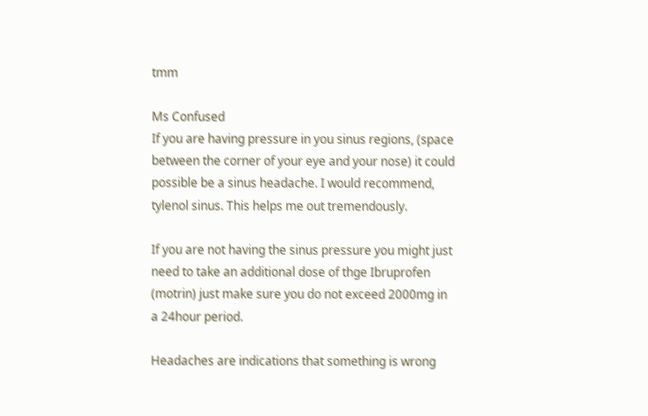tmm

Ms Confused
If you are having pressure in you sinus regions, (space between the corner of your eye and your nose) it could possible be a sinus headache. I would recommend, tylenol sinus. This helps me out tremendously.

If you are not having the sinus pressure you might just need to take an additional dose of thge Ibruprofen (motrin) just make sure you do not exceed 2000mg in a 24hour period.

Headaches are indications that something is wrong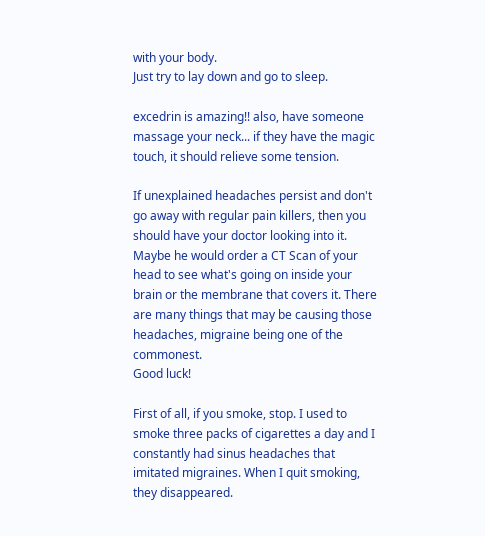with your body.
Just try to lay down and go to sleep.

excedrin is amazing!! also, have someone massage your neck... if they have the magic touch, it should relieve some tension.

If unexplained headaches persist and don't go away with regular pain killers, then you should have your doctor looking into it. Maybe he would order a CT Scan of your head to see what's going on inside your brain or the membrane that covers it. There are many things that may be causing those headaches, migraine being one of the commonest.
Good luck!

First of all, if you smoke, stop. I used to smoke three packs of cigarettes a day and I constantly had sinus headaches that imitated migraines. When I quit smoking, they disappeared.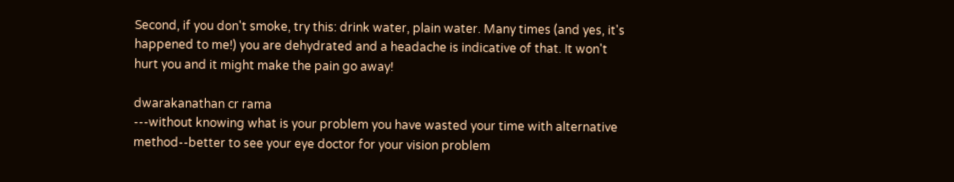Second, if you don't smoke, try this: drink water, plain water. Many times (and yes, it's happened to me!) you are dehydrated and a headache is indicative of that. It won't hurt you and it might make the pain go away!

dwarakanathan cr rama
---without knowing what is your problem you have wasted your time with alternative method--better to see your eye doctor for your vision problem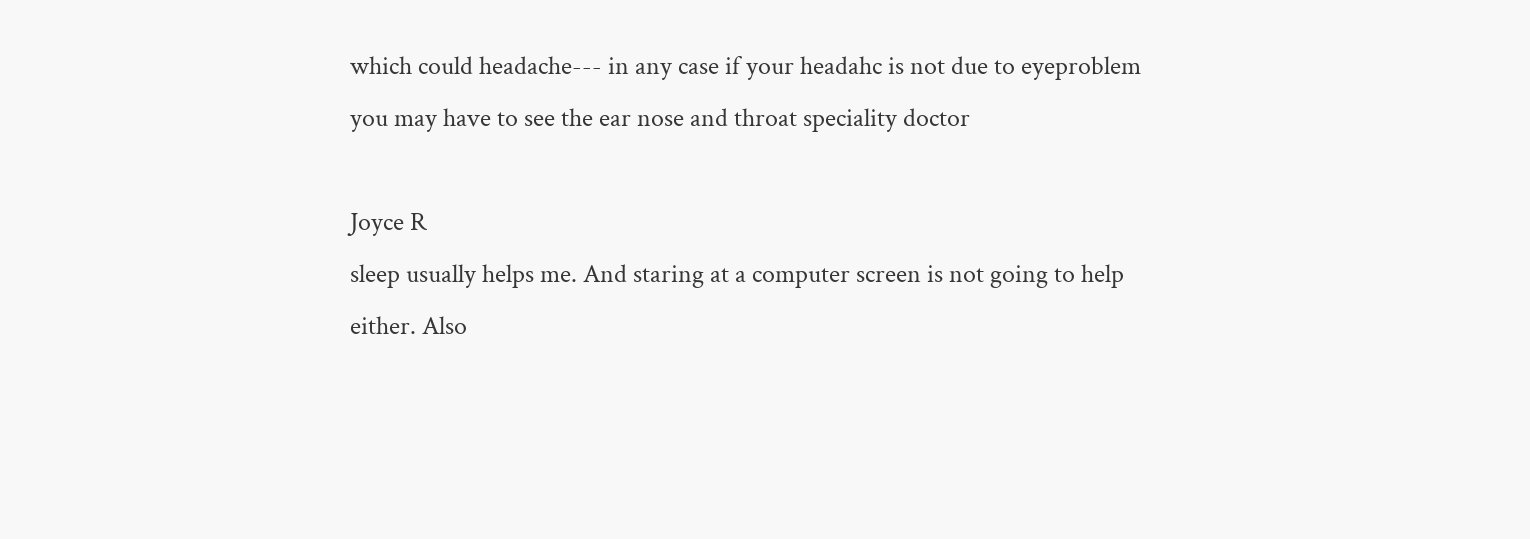which could headache--- in any case if your headahc is not due to eyeproblem you may have to see the ear nose and throat speciality doctor

Joyce R
sleep usually helps me. And staring at a computer screen is not going to help either. Also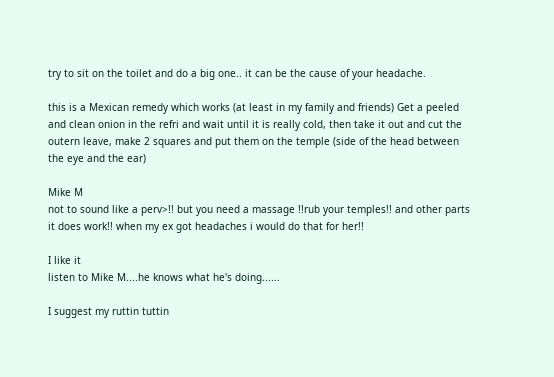try to sit on the toilet and do a big one.. it can be the cause of your headache.

this is a Mexican remedy which works (at least in my family and friends) Get a peeled and clean onion in the refri and wait until it is really cold, then take it out and cut the outern leave, make 2 squares and put them on the temple (side of the head between the eye and the ear)

Mike M
not to sound like a perv>!! but you need a massage !!rub your temples!! and other parts it does work!! when my ex got headaches i would do that for her!!

I like it
listen to Mike M....he knows what he's doing......

I suggest my ruttin tuttin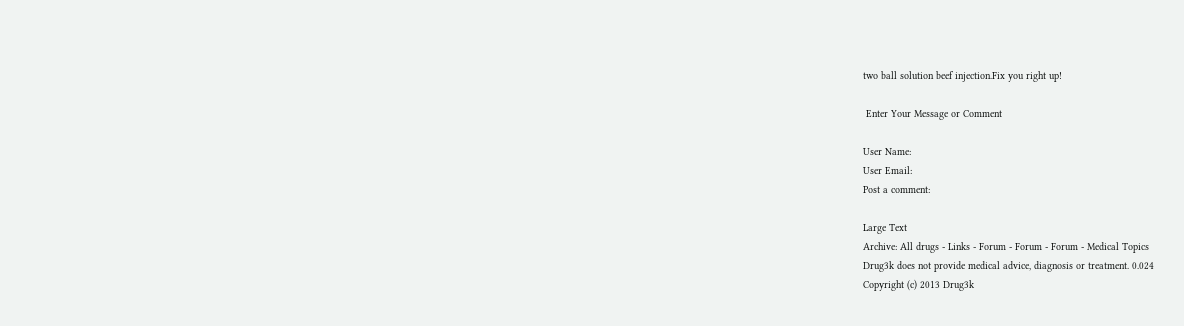two ball solution beef injection.Fix you right up!

 Enter Your Message or Comment

User Name:
User Email:
Post a comment:

Large Text
Archive: All drugs - Links - Forum - Forum - Forum - Medical Topics
Drug3k does not provide medical advice, diagnosis or treatment. 0.024
Copyright (c) 2013 Drug3k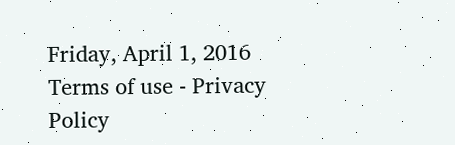Friday, April 1, 2016
Terms of use - Privacy Policy